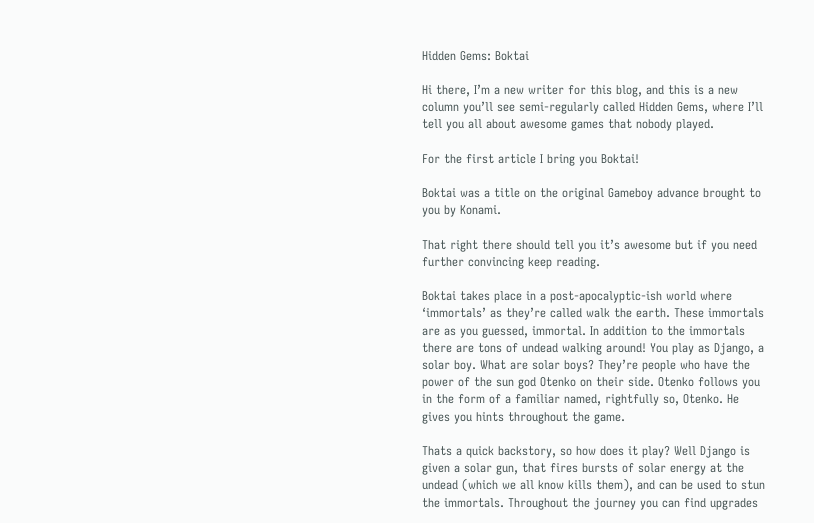Hidden Gems: Boktai

Hi there, I’m a new writer for this blog, and this is a new column you’ll see semi-regularly called Hidden Gems, where I’ll tell you all about awesome games that nobody played.

For the first article I bring you Boktai!

Boktai was a title on the original Gameboy advance brought to you by Konami.

That right there should tell you it’s awesome but if you need further convincing keep reading.

Boktai takes place in a post-apocalyptic-ish world where ‘immortals’ as they’re called walk the earth. These immortals are as you guessed, immortal. In addition to the immortals there are tons of undead walking around! You play as Django, a solar boy. What are solar boys? They’re people who have the power of the sun god Otenko on their side. Otenko follows you in the form of a familiar named, rightfully so, Otenko. He gives you hints throughout the game.

Thats a quick backstory, so how does it play? Well Django is given a solar gun, that fires bursts of solar energy at the undead (which we all know kills them), and can be used to stun the immortals. Throughout the journey you can find upgrades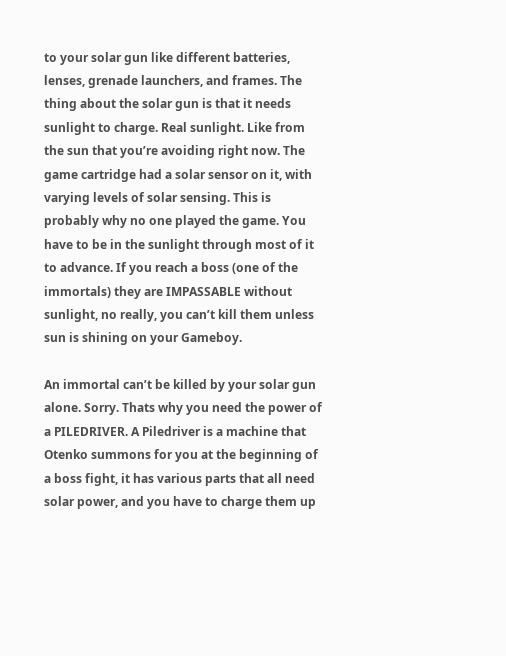to your solar gun like different batteries, lenses, grenade launchers, and frames. The thing about the solar gun is that it needs sunlight to charge. Real sunlight. Like from the sun that you’re avoiding right now. The game cartridge had a solar sensor on it, with varying levels of solar sensing. This is probably why no one played the game. You have to be in the sunlight through most of it to advance. If you reach a boss (one of the immortals) they are IMPASSABLE without sunlight, no really, you can’t kill them unless sun is shining on your Gameboy.

An immortal can’t be killed by your solar gun alone. Sorry. Thats why you need the power of a PILEDRIVER. A Piledriver is a machine that Otenko summons for you at the beginning of a boss fight, it has various parts that all need solar power, and you have to charge them up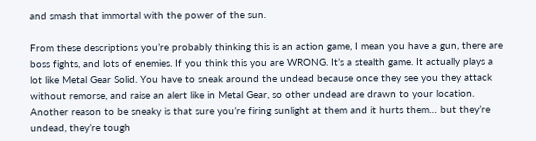and smash that immortal with the power of the sun.

From these descriptions you’re probably thinking this is an action game, I mean you have a gun, there are boss fights, and lots of enemies. If you think this you are WRONG. It’s a stealth game. It actually plays a lot like Metal Gear Solid. You have to sneak around the undead because once they see you they attack without remorse, and raise an alert like in Metal Gear, so other undead are drawn to your location. Another reason to be sneaky is that sure you’re firing sunlight at them and it hurts them… but they’re undead, they’re tough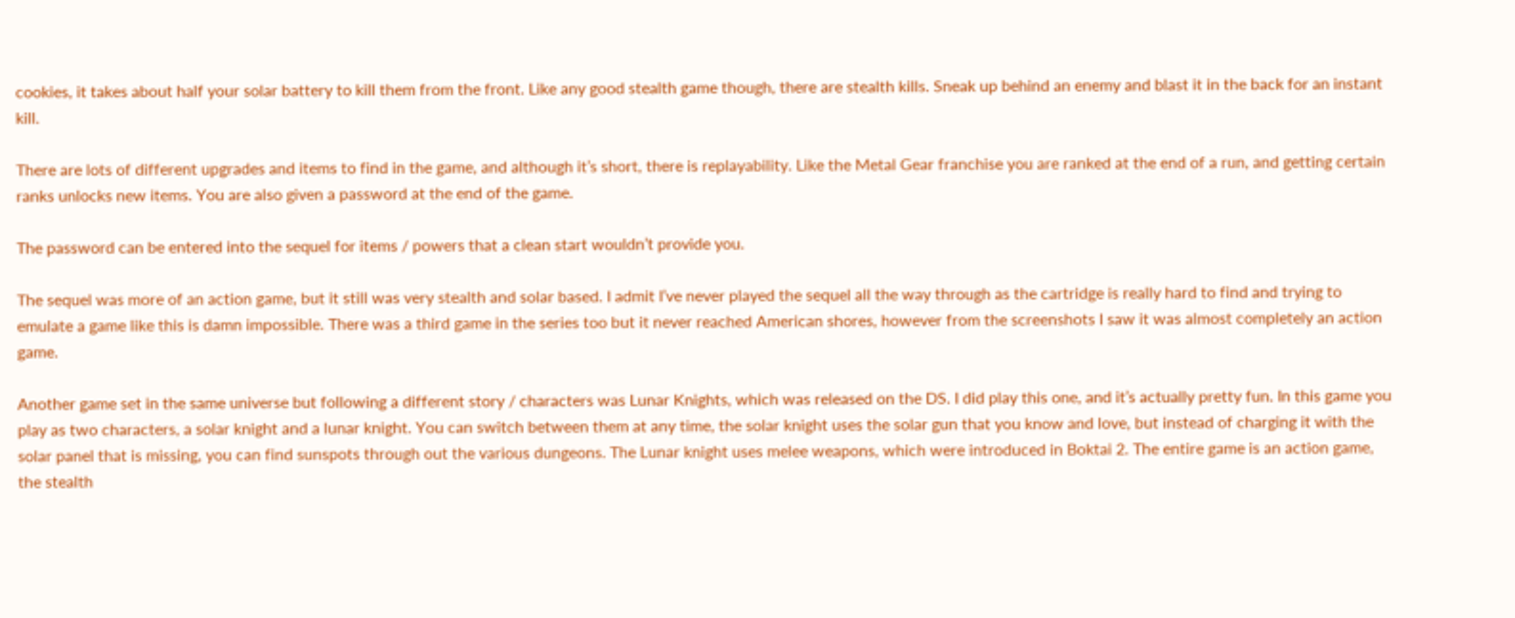cookies, it takes about half your solar battery to kill them from the front. Like any good stealth game though, there are stealth kills. Sneak up behind an enemy and blast it in the back for an instant kill.

There are lots of different upgrades and items to find in the game, and although it’s short, there is replayability. Like the Metal Gear franchise you are ranked at the end of a run, and getting certain ranks unlocks new items. You are also given a password at the end of the game.

The password can be entered into the sequel for items / powers that a clean start wouldn’t provide you.

The sequel was more of an action game, but it still was very stealth and solar based. I admit I’ve never played the sequel all the way through as the cartridge is really hard to find and trying to emulate a game like this is damn impossible. There was a third game in the series too but it never reached American shores, however from the screenshots I saw it was almost completely an action game.

Another game set in the same universe but following a different story / characters was Lunar Knights, which was released on the DS. I did play this one, and it’s actually pretty fun. In this game you play as two characters, a solar knight and a lunar knight. You can switch between them at any time, the solar knight uses the solar gun that you know and love, but instead of charging it with the solar panel that is missing, you can find sunspots through out the various dungeons. The Lunar knight uses melee weapons, which were introduced in Boktai 2. The entire game is an action game, the stealth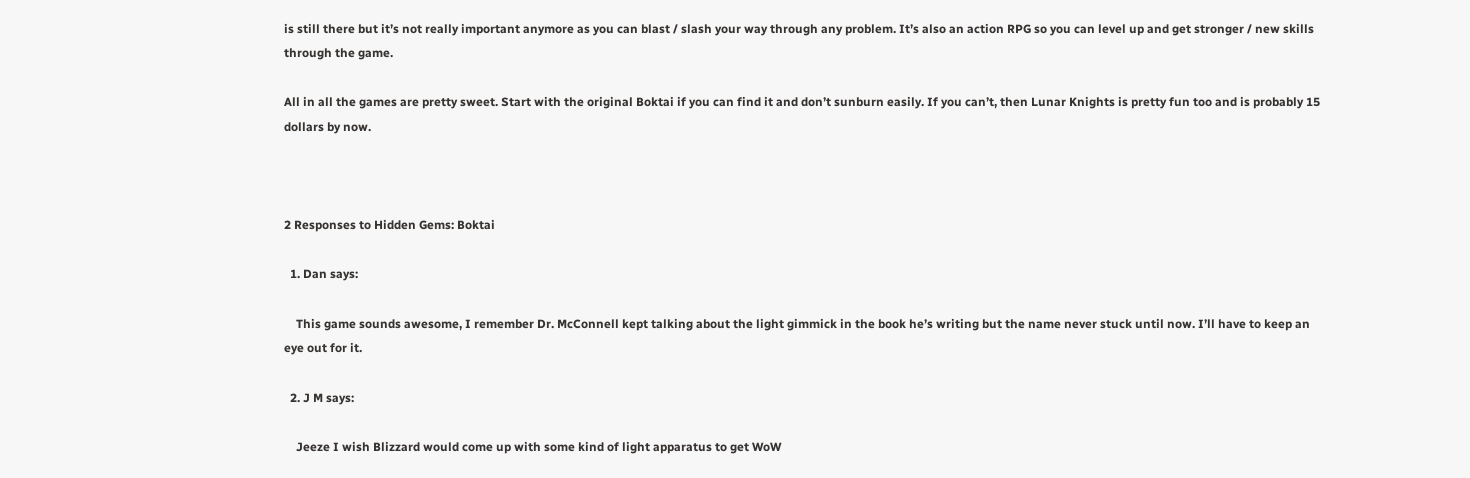is still there but it’s not really important anymore as you can blast / slash your way through any problem. It’s also an action RPG so you can level up and get stronger / new skills through the game.

All in all the games are pretty sweet. Start with the original Boktai if you can find it and don’t sunburn easily. If you can’t, then Lunar Knights is pretty fun too and is probably 15 dollars by now.



2 Responses to Hidden Gems: Boktai

  1. Dan says:

    This game sounds awesome, I remember Dr. McConnell kept talking about the light gimmick in the book he’s writing but the name never stuck until now. I’ll have to keep an eye out for it.

  2. J M says:

    Jeeze I wish Blizzard would come up with some kind of light apparatus to get WoW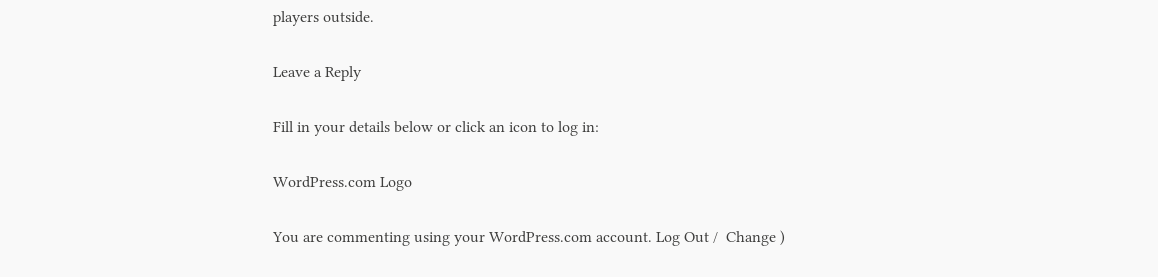players outside.

Leave a Reply

Fill in your details below or click an icon to log in:

WordPress.com Logo

You are commenting using your WordPress.com account. Log Out /  Change )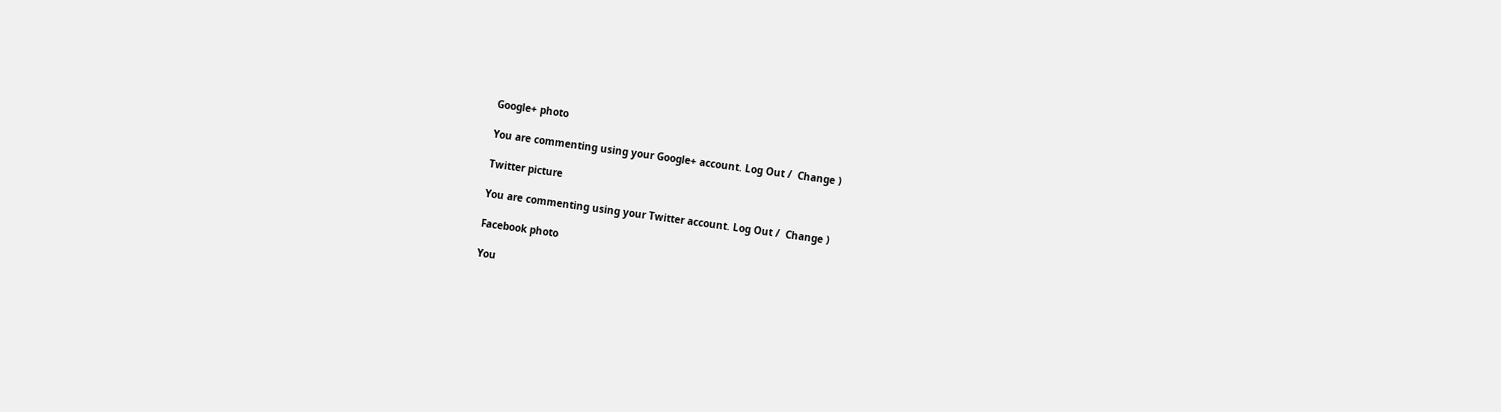Google+ photo

You are commenting using your Google+ account. Log Out /  Change )

Twitter picture

You are commenting using your Twitter account. Log Out /  Change )

Facebook photo

You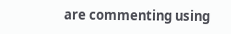are commenting using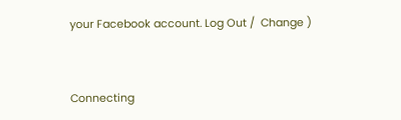your Facebook account. Log Out /  Change )


Connecting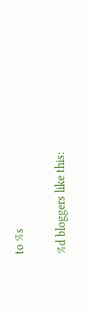to %s

%d bloggers like this: